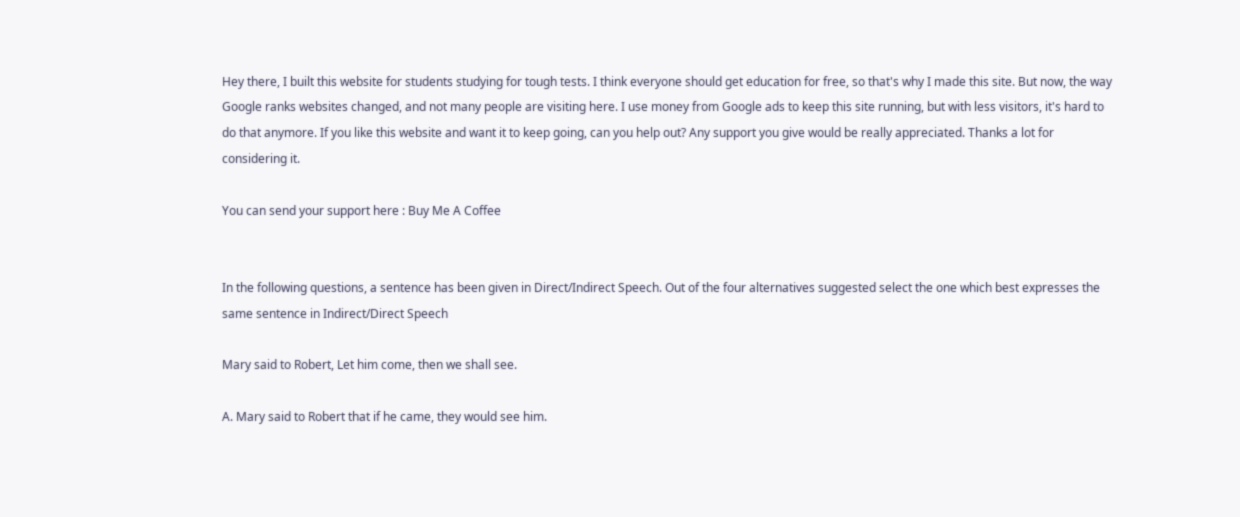Hey there, I built this website for students studying for tough tests. I think everyone should get education for free, so that's why I made this site. But now, the way Google ranks websites changed, and not many people are visiting here. I use money from Google ads to keep this site running, but with less visitors, it's hard to do that anymore. If you like this website and want it to keep going, can you help out? Any support you give would be really appreciated. Thanks a lot for considering it.

You can send your support here : Buy Me A Coffee


In the following questions, a sentence has been given in Direct/Indirect Speech. Out of the four alternatives suggested select the one which best expresses the same sentence in Indirect/Direct Speech

Mary said to Robert, Let him come, then we shall see.

A. Mary said to Robert that if he came, they would see him.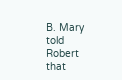B. Mary told Robert that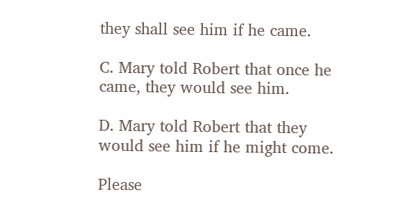they shall see him if he came.

C. Mary told Robert that once he came, they would see him.

D. Mary told Robert that they would see him if he might come.

Please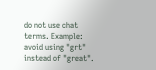do not use chat terms. Example: avoid using "grt" instead of "great".